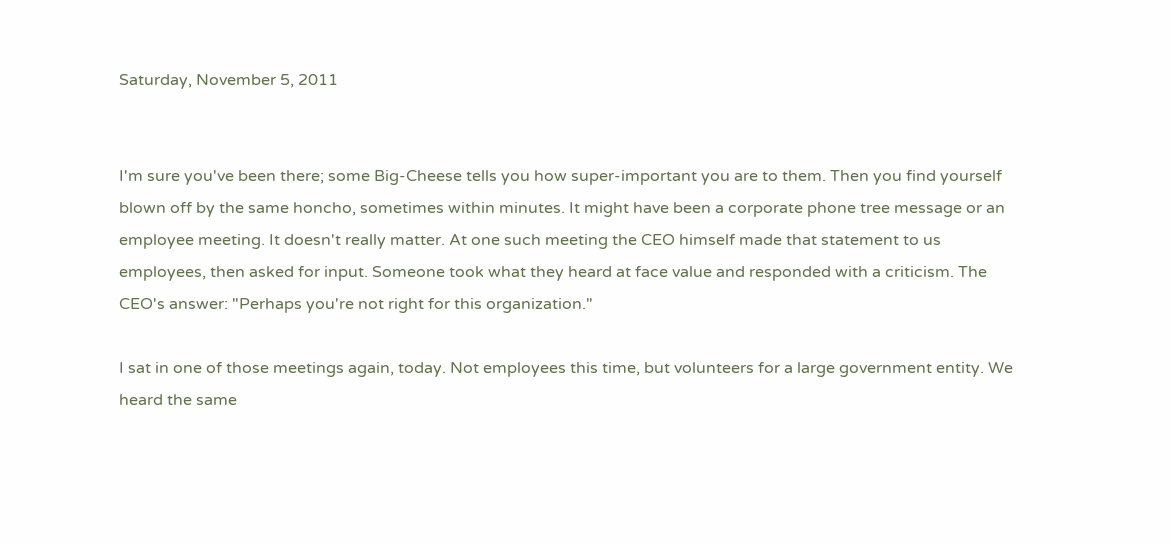Saturday, November 5, 2011


I'm sure you've been there; some Big-Cheese tells you how super-important you are to them. Then you find yourself blown off by the same honcho, sometimes within minutes. It might have been a corporate phone tree message or an employee meeting. It doesn't really matter. At one such meeting the CEO himself made that statement to us employees, then asked for input. Someone took what they heard at face value and responded with a criticism. The CEO's answer: "Perhaps you're not right for this organization."

I sat in one of those meetings again, today. Not employees this time, but volunteers for a large government entity. We heard the same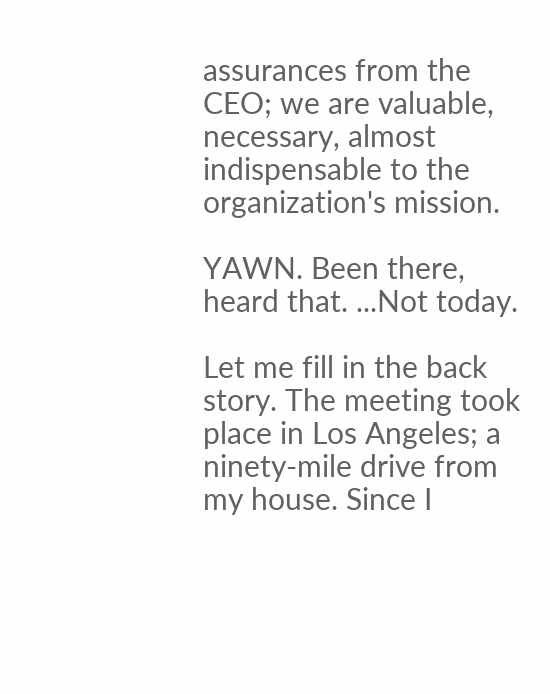assurances from the CEO; we are valuable, necessary, almost indispensable to the organization's mission.

YAWN. Been there, heard that. ...Not today.

Let me fill in the back story. The meeting took place in Los Angeles; a ninety-mile drive from my house. Since I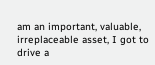am an important, valuable, irreplaceable asset, I got to drive a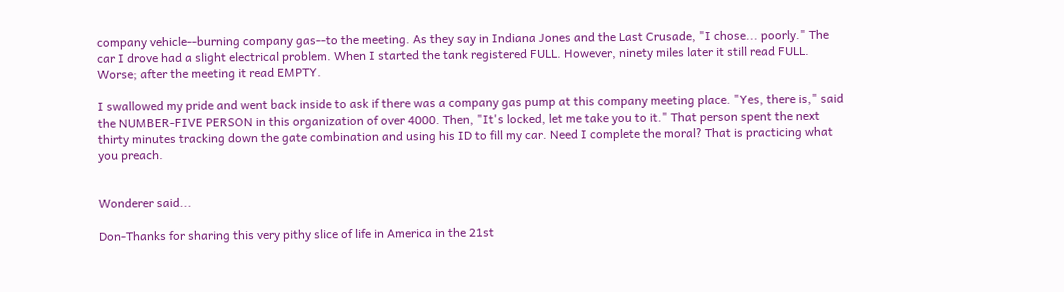company vehicle--burning company gas--to the meeting. As they say in Indiana Jones and the Last Crusade, "I chose... poorly." The car I drove had a slight electrical problem. When I started the tank registered FULL. However, ninety miles later it still read FULL. Worse; after the meeting it read EMPTY.

I swallowed my pride and went back inside to ask if there was a company gas pump at this company meeting place. "Yes, there is," said the NUMBER-FIVE PERSON in this organization of over 4000. Then, "It's locked, let me take you to it." That person spent the next thirty minutes tracking down the gate combination and using his ID to fill my car. Need I complete the moral? That is practicing what you preach.


Wonderer said...

Don-Thanks for sharing this very pithy slice of life in America in the 21st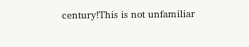century!This is not unfamiliar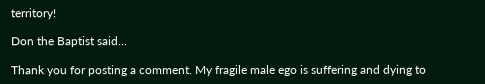territory!

Don the Baptist said...

Thank you for posting a comment. My fragile male ego is suffering and dying to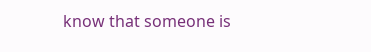know that someone is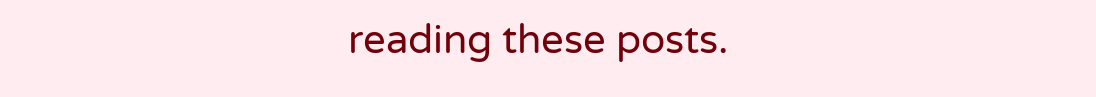reading these posts.